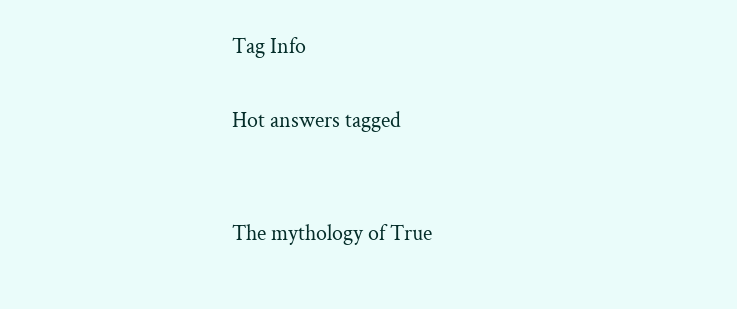Tag Info

Hot answers tagged


The mythology of True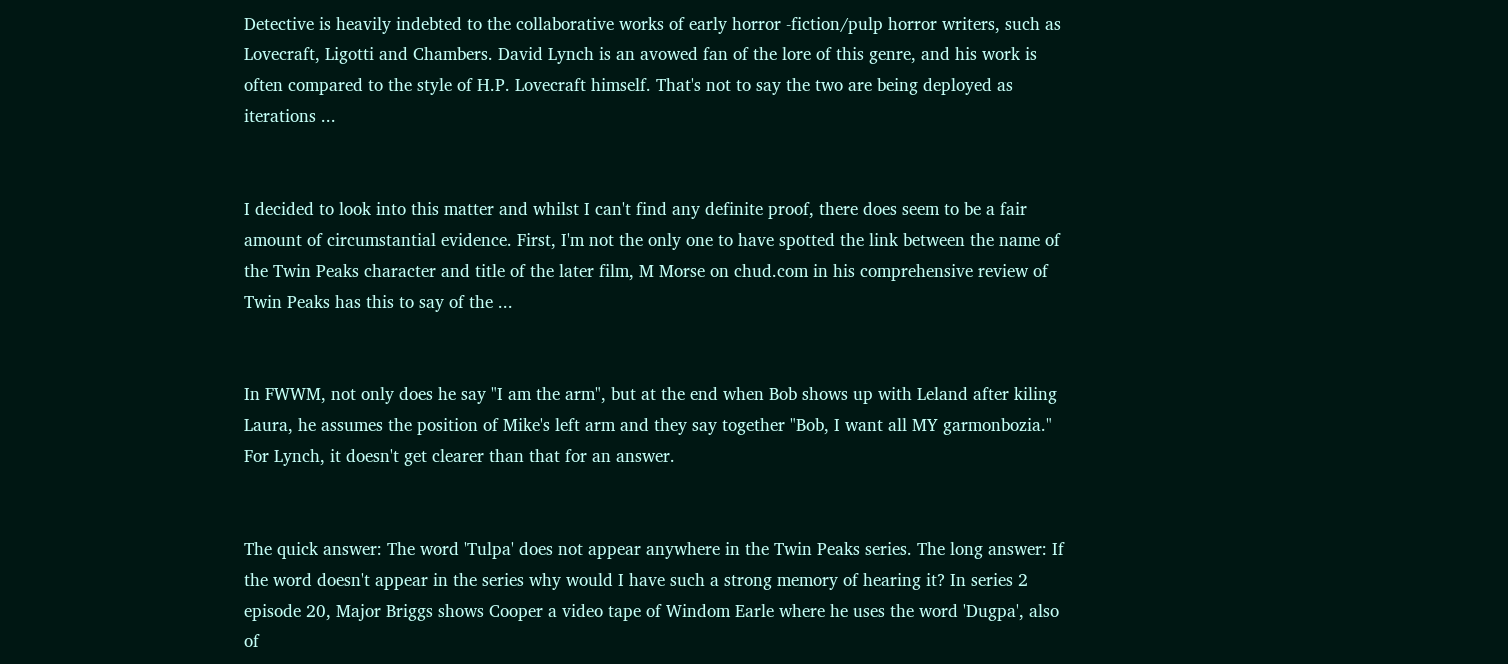Detective is heavily indebted to the collaborative works of early horror -fiction/pulp horror writers, such as Lovecraft, Ligotti and Chambers. David Lynch is an avowed fan of the lore of this genre, and his work is often compared to the style of H.P. Lovecraft himself. That's not to say the two are being deployed as iterations ...


I decided to look into this matter and whilst I can't find any definite proof, there does seem to be a fair amount of circumstantial evidence. First, I'm not the only one to have spotted the link between the name of the Twin Peaks character and title of the later film, M Morse on chud.com in his comprehensive review of Twin Peaks has this to say of the ...


In FWWM, not only does he say "I am the arm", but at the end when Bob shows up with Leland after kiling Laura, he assumes the position of Mike's left arm and they say together "Bob, I want all MY garmonbozia." For Lynch, it doesn't get clearer than that for an answer.


The quick answer: The word 'Tulpa' does not appear anywhere in the Twin Peaks series. The long answer: If the word doesn't appear in the series why would I have such a strong memory of hearing it? In series 2 episode 20, Major Briggs shows Cooper a video tape of Windom Earle where he uses the word 'Dugpa', also of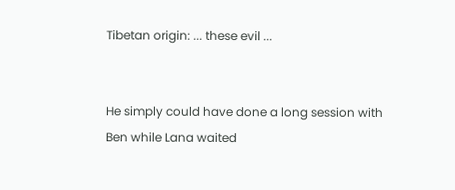Tibetan origin: ... these evil ...


He simply could have done a long session with Ben while Lana waited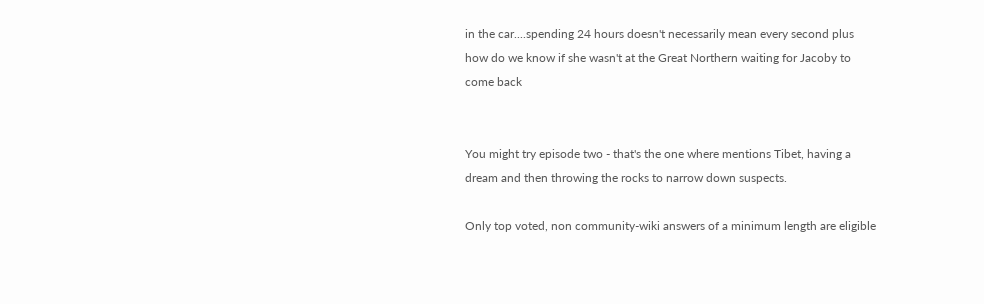in the car....spending 24 hours doesn't necessarily mean every second plus how do we know if she wasn't at the Great Northern waiting for Jacoby to come back


You might try episode two - that's the one where mentions Tibet, having a dream and then throwing the rocks to narrow down suspects.

Only top voted, non community-wiki answers of a minimum length are eligible